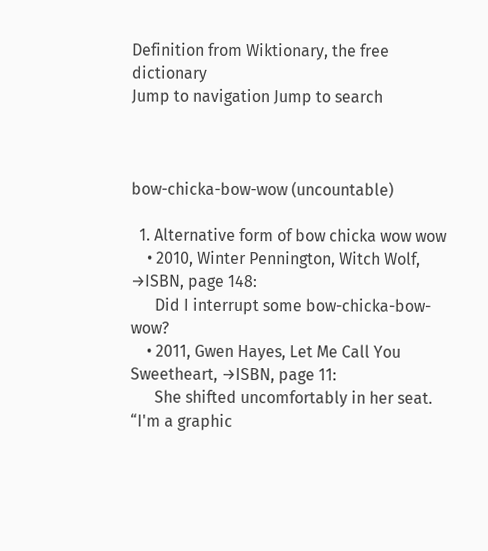Definition from Wiktionary, the free dictionary
Jump to navigation Jump to search



bow-chicka-bow-wow (uncountable)

  1. Alternative form of bow chicka wow wow
    • 2010, Winter Pennington, Witch Wolf, →ISBN, page 148:
      Did I interrupt some bow-chicka-bow-wow?
    • 2011, Gwen Hayes, Let Me Call You Sweetheart, →ISBN, page 11:
      She shifted uncomfortably in her seat. “I'm a graphic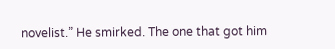novelist.” He smirked. The one that got him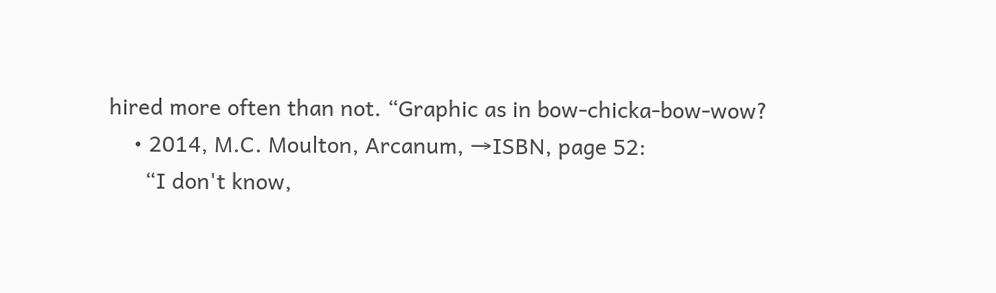hired more often than not. “Graphic as in bow-chicka-bow-wow?
    • 2014, M.C. Moulton, Arcanum, →ISBN, page 52:
      “I don't know,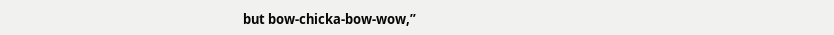but bow-chicka-bow-wow,”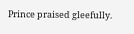Prince praised gleefully.